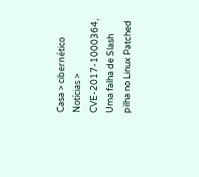Casa > cibernético Notícias > CVE-2017-1000364, Uma falha de Slash pilha no Linux Patched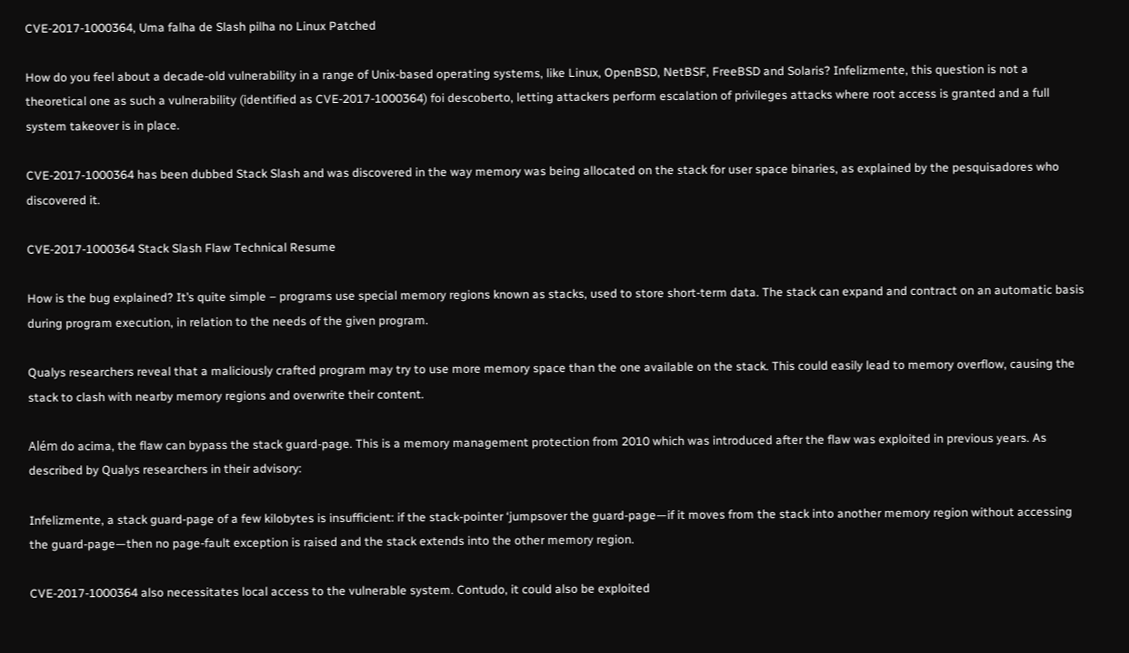CVE-2017-1000364, Uma falha de Slash pilha no Linux Patched

How do you feel about a decade-old vulnerability in a range of Unix-based operating systems, like Linux, OpenBSD, NetBSF, FreeBSD and Solaris? Infelizmente, this question is not a theoretical one as such a vulnerability (identified as CVE-2017-1000364) foi descoberto, letting attackers perform escalation of privileges attacks where root access is granted and a full system takeover is in place.

CVE-2017-1000364 has been dubbed Stack Slash and was discovered in the way memory was being allocated on the stack for user space binaries, as explained by the pesquisadores who discovered it.

CVE-2017-1000364 Stack Slash Flaw Technical Resume

How is the bug explained? It’s quite simple – programs use special memory regions known as stacks, used to store short-term data. The stack can expand and contract on an automatic basis during program execution, in relation to the needs of the given program.

Qualys researchers reveal that a maliciously crafted program may try to use more memory space than the one available on the stack. This could easily lead to memory overflow, causing the stack to clash with nearby memory regions and overwrite their content.

Além do acima, the flaw can bypass the stack guard-page. This is a memory management protection from 2010 which was introduced after the flaw was exploited in previous years. As described by Qualys researchers in their advisory:

Infelizmente, a stack guard-page of a few kilobytes is insufficient: if the stack-pointer ‘jumpsover the guard-page—if it moves from the stack into another memory region without accessing the guard-page—then no page-fault exception is raised and the stack extends into the other memory region.

CVE-2017-1000364 also necessitates local access to the vulnerable system. Contudo, it could also be exploited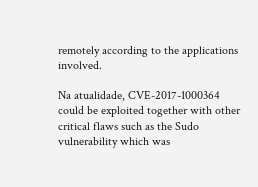remotely according to the applications involved.

Na atualidade, CVE-2017-1000364 could be exploited together with other critical flaws such as the Sudo vulnerability which was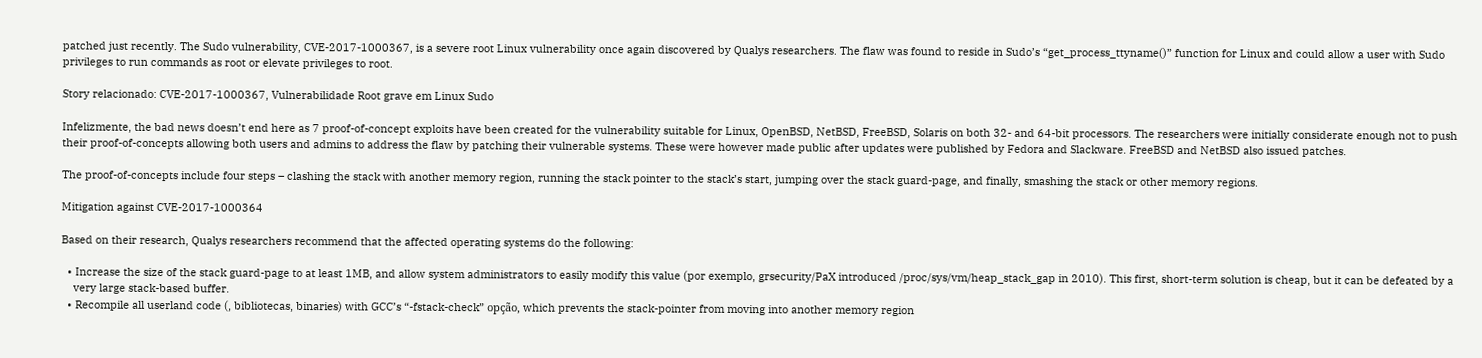patched just recently. The Sudo vulnerability, CVE-2017-1000367, is a severe root Linux vulnerability once again discovered by Qualys researchers. The flaw was found to reside in Sudo’s “get_process_ttyname()” function for Linux and could allow a user with Sudo privileges to run commands as root or elevate privileges to root.

Story relacionado: CVE-2017-1000367, Vulnerabilidade Root grave em Linux Sudo

Infelizmente, the bad news doesn’t end here as 7 proof-of-concept exploits have been created for the vulnerability suitable for Linux, OpenBSD, NetBSD, FreeBSD, Solaris on both 32- and 64-bit processors. The researchers were initially considerate enough not to push their proof-of-concepts allowing both users and admins to address the flaw by patching their vulnerable systems. These were however made public after updates were published by Fedora and Slackware. FreeBSD and NetBSD also issued patches.

The proof-of-concepts include four steps – clashing the stack with another memory region, running the stack pointer to the stack’s start, jumping over the stack guard-page, and finally, smashing the stack or other memory regions.

Mitigation against CVE-2017-1000364

Based on their research, Qualys researchers recommend that the affected operating systems do the following:

  • Increase the size of the stack guard-page to at least 1MB, and allow system administrators to easily modify this value (por exemplo, grsecurity/PaX introduced /proc/sys/vm/heap_stack_gap in 2010). This first, short-term solution is cheap, but it can be defeated by a
    very large stack-based buffer.
  • Recompile all userland code (, bibliotecas, binaries) with GCC’s “-fstack-check” opção, which prevents the stack-pointer from moving into another memory region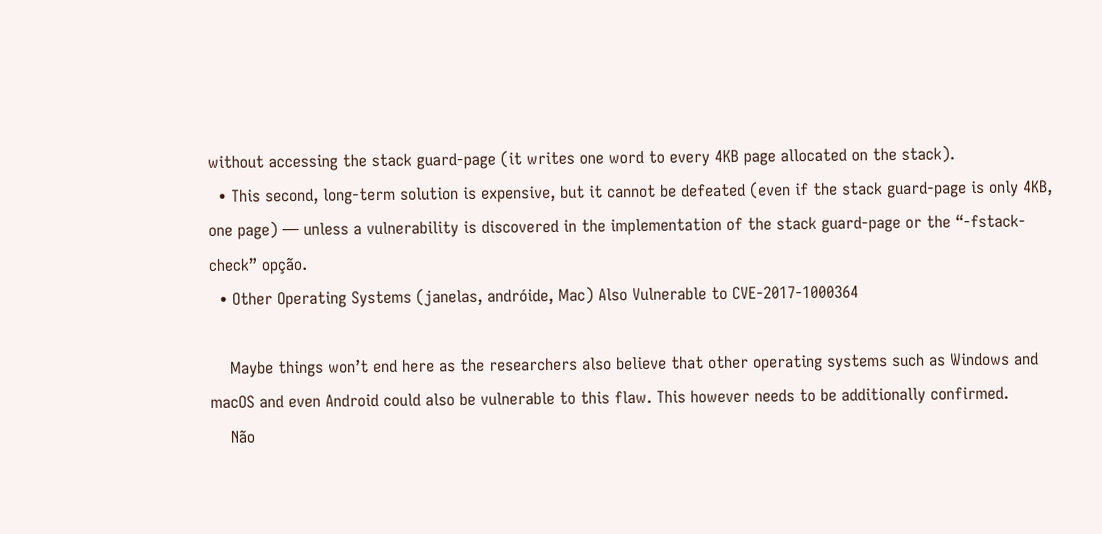without accessing the stack guard-page (it writes one word to every 4KB page allocated on the stack).
  • This second, long-term solution is expensive, but it cannot be defeated (even if the stack guard-page is only 4KB, one page) — unless a vulnerability is discovered in the implementation of the stack guard-page or the “-fstack-check” opção.
  • Other Operating Systems (janelas, andróide, Mac) Also Vulnerable to CVE-2017-1000364

    Maybe things won’t end here as the researchers also believe that other operating systems such as Windows and macOS and even Android could also be vulnerable to this flaw. This however needs to be additionally confirmed.
    Não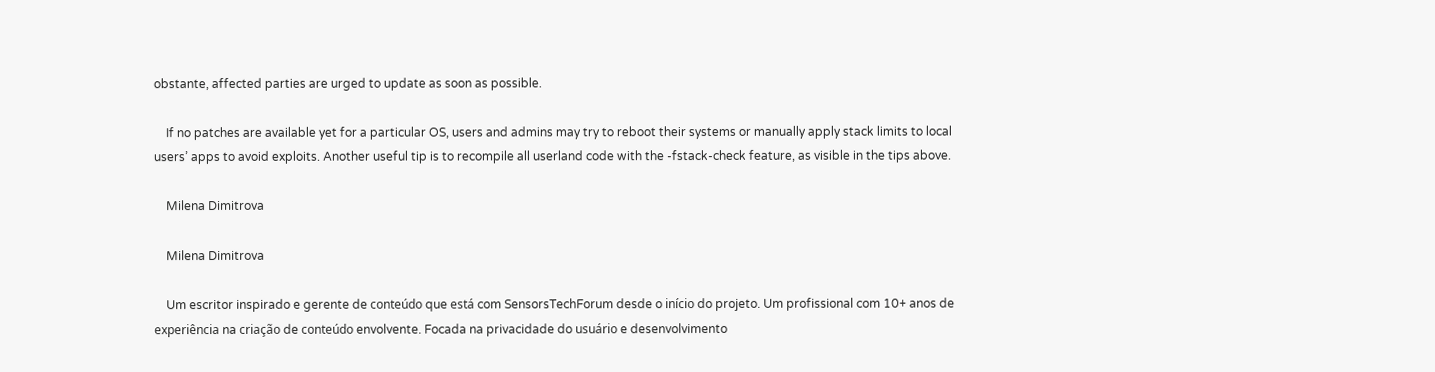obstante, affected parties are urged to update as soon as possible.

    If no patches are available yet for a particular OS, users and admins may try to reboot their systems or manually apply stack limits to local users’ apps to avoid exploits. Another useful tip is to recompile all userland code with the -fstack-check feature, as visible in the tips above.

    Milena Dimitrova

    Milena Dimitrova

    Um escritor inspirado e gerente de conteúdo que está com SensorsTechForum desde o início do projeto. Um profissional com 10+ anos de experiência na criação de conteúdo envolvente. Focada na privacidade do usuário e desenvolvimento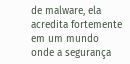de malware, ela acredita fortemente em um mundo onde a segurança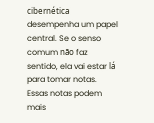cibernética desempenha um papel central. Se o senso comum não faz sentido, ela vai estar lá para tomar notas. Essas notas podem mais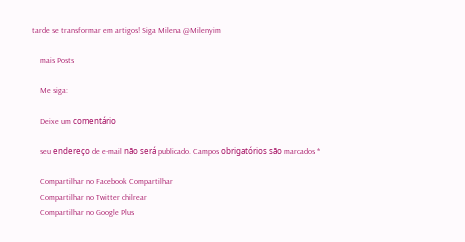tarde se transformar em artigos! Siga Milena @Milenyim

    mais Posts

    Me siga:

    Deixe um comentário

    seu endereço de e-mail não será publicado. Campos obrigatórios são marcados *

    Compartilhar no Facebook Compartilhar
    Compartilhar no Twitter chilrear
    Compartilhar no Google Plus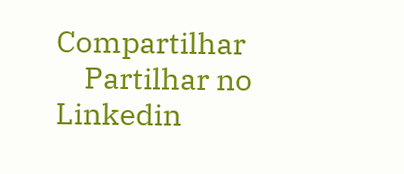Compartilhar
    Partilhar no Linkedin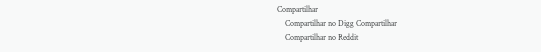Compartilhar
    Compartilhar no Digg Compartilhar
    Compartilhar no Reddit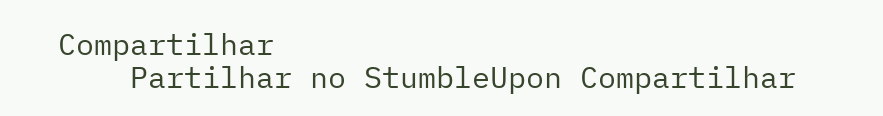Compartilhar
    Partilhar no StumbleUpon Compartilhar